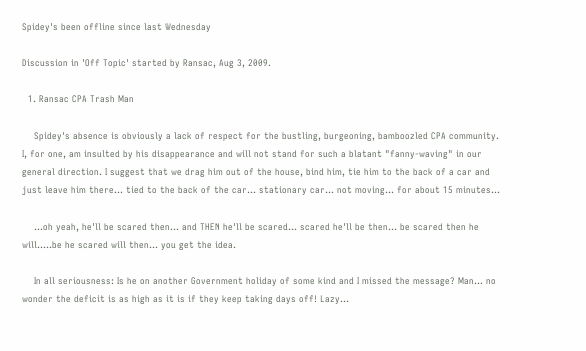Spidey's been offline since last Wednesday

Discussion in 'Off Topic' started by Ransac, Aug 3, 2009.

  1. Ransac CPA Trash Man

    Spidey's absence is obviously a lack of respect for the bustling, burgeoning, bamboozled CPA community. I, for one, am insulted by his disappearance and will not stand for such a blatant "fanny-waving" in our general direction. I suggest that we drag him out of the house, bind him, tie him to the back of a car and just leave him there... tied to the back of the car... stationary car... not moving... for about 15 minutes...

    ...oh yeah, he'll be scared then... and THEN he'll be scared... scared he'll be then... be scared then he will.....be he scared will then... you get the idea.

    In all seriousness: Is he on another Government holiday of some kind and I missed the message? Man... no wonder the deficit is as high as it is if they keep taking days off! Lazy...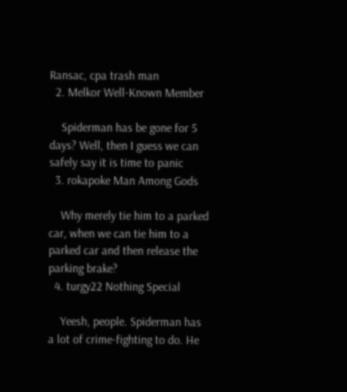Ransac, cpa trash man
  2. Melkor Well-Known Member

    Spiderman has be gone for 5 days? Well, then I guess we can safely say it is time to panic
  3. rokapoke Man Among Gods

    Why merely tie him to a parked car, when we can tie him to a parked car and then release the parking brake?
  4. turgy22 Nothing Special

    Yeesh, people. Spiderman has a lot of crime-fighting to do. He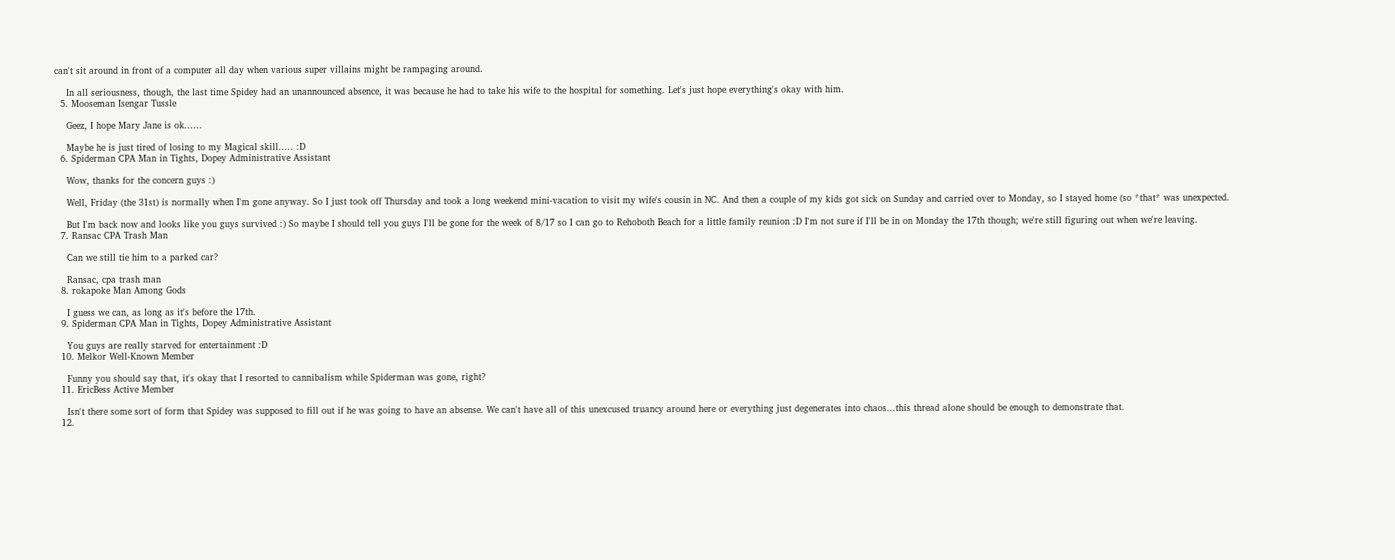can't sit around in front of a computer all day when various super villains might be rampaging around.

    In all seriousness, though, the last time Spidey had an unannounced absence, it was because he had to take his wife to the hospital for something. Let's just hope everything's okay with him.
  5. Mooseman Isengar Tussle

    Geez, I hope Mary Jane is ok......

    Maybe he is just tired of losing to my Magical skill..... :D
  6. Spiderman CPA Man in Tights, Dopey Administrative Assistant

    Wow, thanks for the concern guys :)

    Well, Friday (the 31st) is normally when I'm gone anyway. So I just took off Thursday and took a long weekend mini-vacation to visit my wife's cousin in NC. And then a couple of my kids got sick on Sunday and carried over to Monday, so I stayed home (so *that* was unexpected.

    But I'm back now and looks like you guys survived :) So maybe I should tell you guys I'll be gone for the week of 8/17 so I can go to Rehoboth Beach for a little family reunion :D I'm not sure if I'll be in on Monday the 17th though; we're still figuring out when we're leaving.
  7. Ransac CPA Trash Man

    Can we still tie him to a parked car?

    Ransac, cpa trash man
  8. rokapoke Man Among Gods

    I guess we can, as long as it's before the 17th.
  9. Spiderman CPA Man in Tights, Dopey Administrative Assistant

    You guys are really starved for entertainment :D
  10. Melkor Well-Known Member

    Funny you should say that, it's okay that I resorted to cannibalism while Spiderman was gone, right?
  11. EricBess Active Member

    Isn't there some sort of form that Spidey was supposed to fill out if he was going to have an absense. We can't have all of this unexcused truancy around here or everything just degenerates into chaos...this thread alone should be enough to demonstrate that.
  12.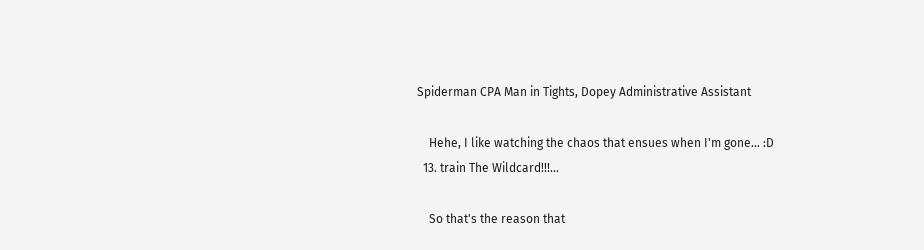Spiderman CPA Man in Tights, Dopey Administrative Assistant

    Hehe, I like watching the chaos that ensues when I'm gone... :D
  13. train The Wildcard!!!...

    So that's the reason that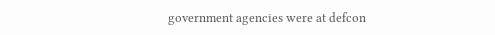government agencies were at defcon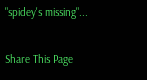"spidey's missing"...

Share This Page